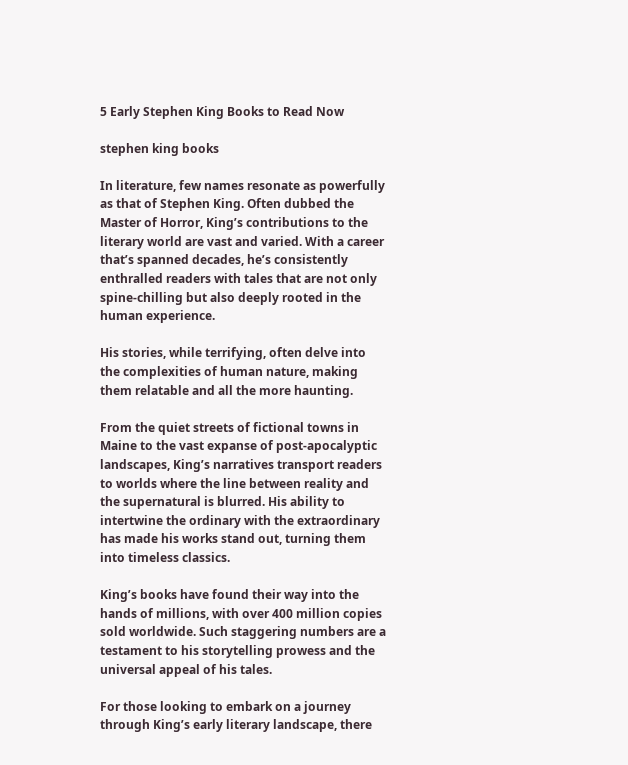5 Early Stephen King Books to Read Now

stephen king books

In literature, few names resonate as powerfully as that of Stephen King. Often dubbed the Master of Horror, King’s contributions to the literary world are vast and varied. With a career that’s spanned decades, he’s consistently enthralled readers with tales that are not only spine-chilling but also deeply rooted in the human experience.

His stories, while terrifying, often delve into the complexities of human nature, making them relatable and all the more haunting.

From the quiet streets of fictional towns in Maine to the vast expanse of post-apocalyptic landscapes, King’s narratives transport readers to worlds where the line between reality and the supernatural is blurred. His ability to intertwine the ordinary with the extraordinary has made his works stand out, turning them into timeless classics.

King’s books have found their way into the hands of millions, with over 400 million copies sold worldwide. Such staggering numbers are a testament to his storytelling prowess and the universal appeal of his tales.

For those looking to embark on a journey through King’s early literary landscape, there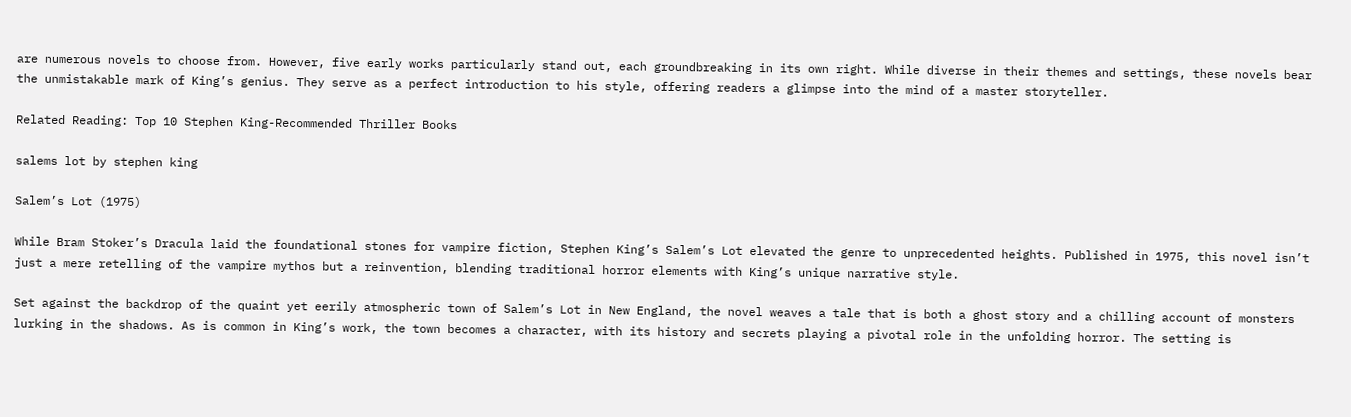are numerous novels to choose from. However, five early works particularly stand out, each groundbreaking in its own right. While diverse in their themes and settings, these novels bear the unmistakable mark of King’s genius. They serve as a perfect introduction to his style, offering readers a glimpse into the mind of a master storyteller.

Related Reading: Top 10 Stephen King-Recommended Thriller Books

salems lot by stephen king

Salem’s Lot (1975)

While Bram Stoker’s Dracula laid the foundational stones for vampire fiction, Stephen King’s Salem’s Lot elevated the genre to unprecedented heights. Published in 1975, this novel isn’t just a mere retelling of the vampire mythos but a reinvention, blending traditional horror elements with King’s unique narrative style.

Set against the backdrop of the quaint yet eerily atmospheric town of Salem’s Lot in New England, the novel weaves a tale that is both a ghost story and a chilling account of monsters lurking in the shadows. As is common in King’s work, the town becomes a character, with its history and secrets playing a pivotal role in the unfolding horror. The setting is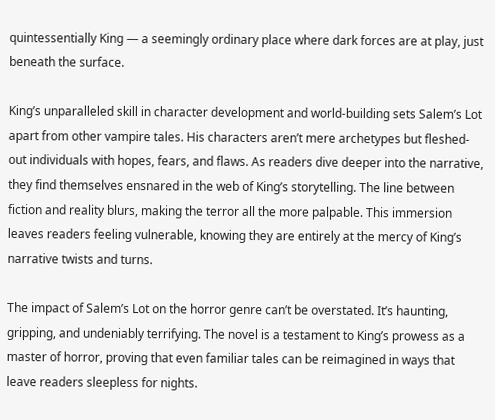quintessentially King — a seemingly ordinary place where dark forces are at play, just beneath the surface.

King’s unparalleled skill in character development and world-building sets Salem’s Lot apart from other vampire tales. His characters aren’t mere archetypes but fleshed-out individuals with hopes, fears, and flaws. As readers dive deeper into the narrative, they find themselves ensnared in the web of King’s storytelling. The line between fiction and reality blurs, making the terror all the more palpable. This immersion leaves readers feeling vulnerable, knowing they are entirely at the mercy of King’s narrative twists and turns.

The impact of Salem’s Lot on the horror genre can’t be overstated. It’s haunting, gripping, and undeniably terrifying. The novel is a testament to King’s prowess as a master of horror, proving that even familiar tales can be reimagined in ways that leave readers sleepless for nights.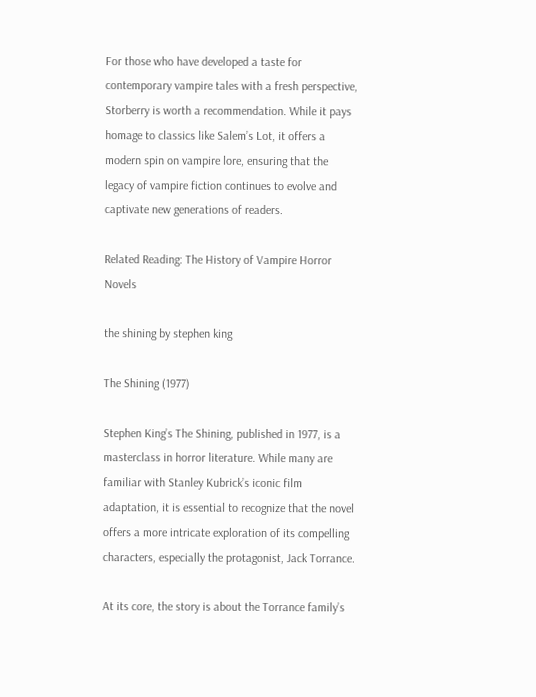For those who have developed a taste for contemporary vampire tales with a fresh perspective, Storberry is worth a recommendation. While it pays homage to classics like Salem’s Lot, it offers a modern spin on vampire lore, ensuring that the legacy of vampire fiction continues to evolve and captivate new generations of readers.

Related Reading: The History of Vampire Horror Novels

the shining by stephen king

The Shining (1977)

Stephen King’s The Shining, published in 1977, is a masterclass in horror literature. While many are familiar with Stanley Kubrick’s iconic film adaptation, it is essential to recognize that the novel offers a more intricate exploration of its compelling characters, especially the protagonist, Jack Torrance.

At its core, the story is about the Torrance family’s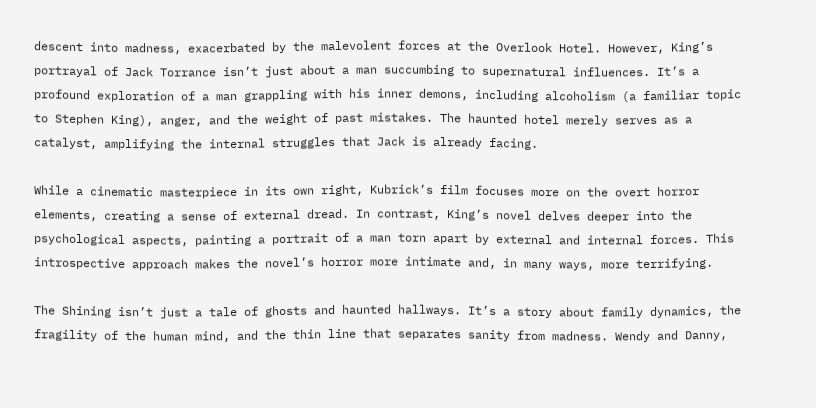descent into madness, exacerbated by the malevolent forces at the Overlook Hotel. However, King’s portrayal of Jack Torrance isn’t just about a man succumbing to supernatural influences. It’s a profound exploration of a man grappling with his inner demons, including alcoholism (a familiar topic to Stephen King), anger, and the weight of past mistakes. The haunted hotel merely serves as a catalyst, amplifying the internal struggles that Jack is already facing.

While a cinematic masterpiece in its own right, Kubrick’s film focuses more on the overt horror elements, creating a sense of external dread. In contrast, King’s novel delves deeper into the psychological aspects, painting a portrait of a man torn apart by external and internal forces. This introspective approach makes the novel’s horror more intimate and, in many ways, more terrifying.

The Shining isn’t just a tale of ghosts and haunted hallways. It’s a story about family dynamics, the fragility of the human mind, and the thin line that separates sanity from madness. Wendy and Danny,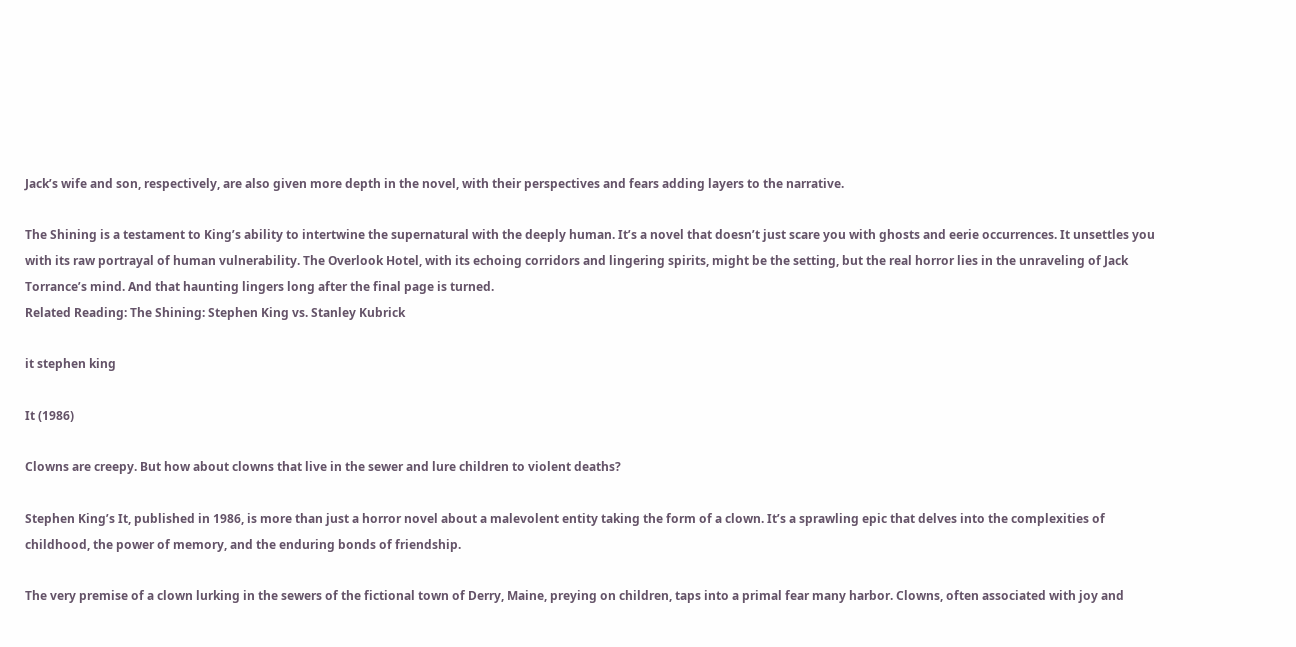Jack’s wife and son, respectively, are also given more depth in the novel, with their perspectives and fears adding layers to the narrative.

The Shining is a testament to King’s ability to intertwine the supernatural with the deeply human. It’s a novel that doesn’t just scare you with ghosts and eerie occurrences. It unsettles you with its raw portrayal of human vulnerability. The Overlook Hotel, with its echoing corridors and lingering spirits, might be the setting, but the real horror lies in the unraveling of Jack Torrance’s mind. And that haunting lingers long after the final page is turned.
Related Reading: The Shining: Stephen King vs. Stanley Kubrick

it stephen king

It (1986)

Clowns are creepy. But how about clowns that live in the sewer and lure children to violent deaths?

Stephen King’s It, published in 1986, is more than just a horror novel about a malevolent entity taking the form of a clown. It’s a sprawling epic that delves into the complexities of childhood, the power of memory, and the enduring bonds of friendship.

The very premise of a clown lurking in the sewers of the fictional town of Derry, Maine, preying on children, taps into a primal fear many harbor. Clowns, often associated with joy and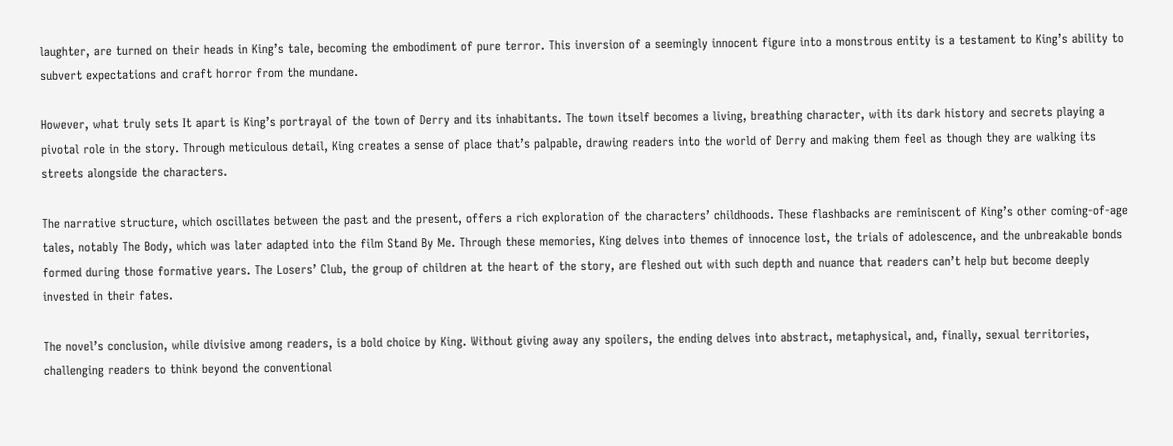laughter, are turned on their heads in King’s tale, becoming the embodiment of pure terror. This inversion of a seemingly innocent figure into a monstrous entity is a testament to King’s ability to subvert expectations and craft horror from the mundane.

However, what truly sets It apart is King’s portrayal of the town of Derry and its inhabitants. The town itself becomes a living, breathing character, with its dark history and secrets playing a pivotal role in the story. Through meticulous detail, King creates a sense of place that’s palpable, drawing readers into the world of Derry and making them feel as though they are walking its streets alongside the characters.

The narrative structure, which oscillates between the past and the present, offers a rich exploration of the characters’ childhoods. These flashbacks are reminiscent of King’s other coming-of-age tales, notably The Body, which was later adapted into the film Stand By Me. Through these memories, King delves into themes of innocence lost, the trials of adolescence, and the unbreakable bonds formed during those formative years. The Losers’ Club, the group of children at the heart of the story, are fleshed out with such depth and nuance that readers can’t help but become deeply invested in their fates.

The novel’s conclusion, while divisive among readers, is a bold choice by King. Without giving away any spoilers, the ending delves into abstract, metaphysical, and, finally, sexual territories, challenging readers to think beyond the conventional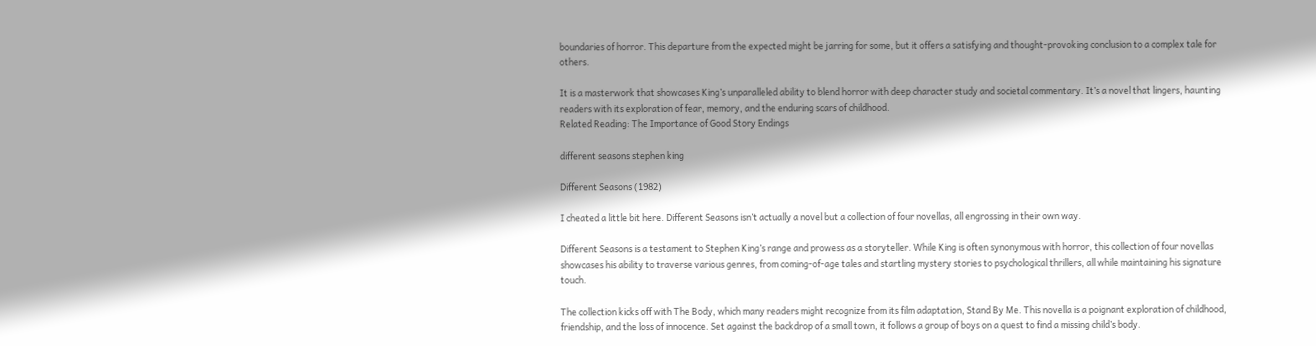boundaries of horror. This departure from the expected might be jarring for some, but it offers a satisfying and thought-provoking conclusion to a complex tale for others.

It is a masterwork that showcases King’s unparalleled ability to blend horror with deep character study and societal commentary. It’s a novel that lingers, haunting readers with its exploration of fear, memory, and the enduring scars of childhood.
Related Reading: The Importance of Good Story Endings

different seasons stephen king

Different Seasons (1982)

I cheated a little bit here. Different Seasons isn’t actually a novel but a collection of four novellas, all engrossing in their own way.

Different Seasons is a testament to Stephen King’s range and prowess as a storyteller. While King is often synonymous with horror, this collection of four novellas showcases his ability to traverse various genres, from coming-of-age tales and startling mystery stories to psychological thrillers, all while maintaining his signature touch.

The collection kicks off with The Body, which many readers might recognize from its film adaptation, Stand By Me. This novella is a poignant exploration of childhood, friendship, and the loss of innocence. Set against the backdrop of a small town, it follows a group of boys on a quest to find a missing child’s body.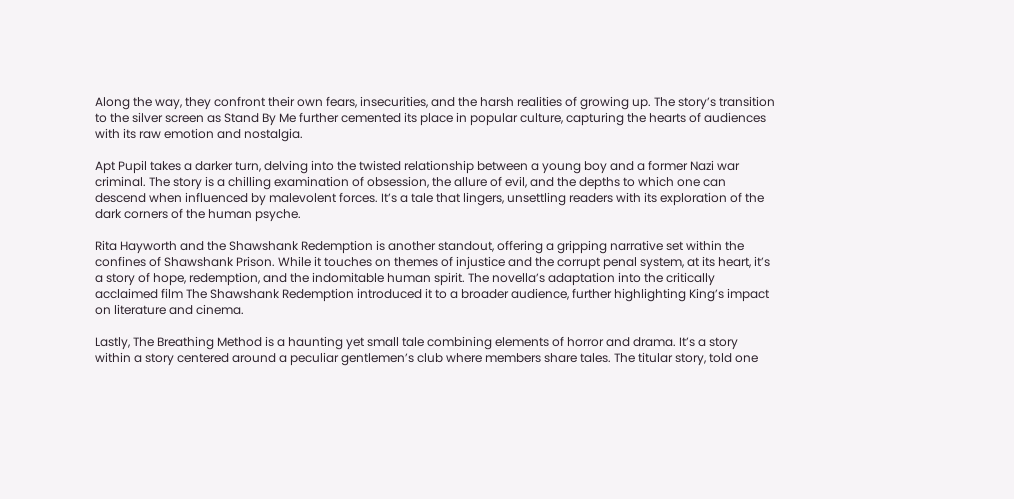Along the way, they confront their own fears, insecurities, and the harsh realities of growing up. The story’s transition to the silver screen as Stand By Me further cemented its place in popular culture, capturing the hearts of audiences with its raw emotion and nostalgia.

Apt Pupil takes a darker turn, delving into the twisted relationship between a young boy and a former Nazi war criminal. The story is a chilling examination of obsession, the allure of evil, and the depths to which one can descend when influenced by malevolent forces. It’s a tale that lingers, unsettling readers with its exploration of the dark corners of the human psyche.

Rita Hayworth and the Shawshank Redemption is another standout, offering a gripping narrative set within the confines of Shawshank Prison. While it touches on themes of injustice and the corrupt penal system, at its heart, it’s a story of hope, redemption, and the indomitable human spirit. The novella’s adaptation into the critically acclaimed film The Shawshank Redemption introduced it to a broader audience, further highlighting King’s impact on literature and cinema.

Lastly, The Breathing Method is a haunting yet small tale combining elements of horror and drama. It’s a story within a story centered around a peculiar gentlemen’s club where members share tales. The titular story, told one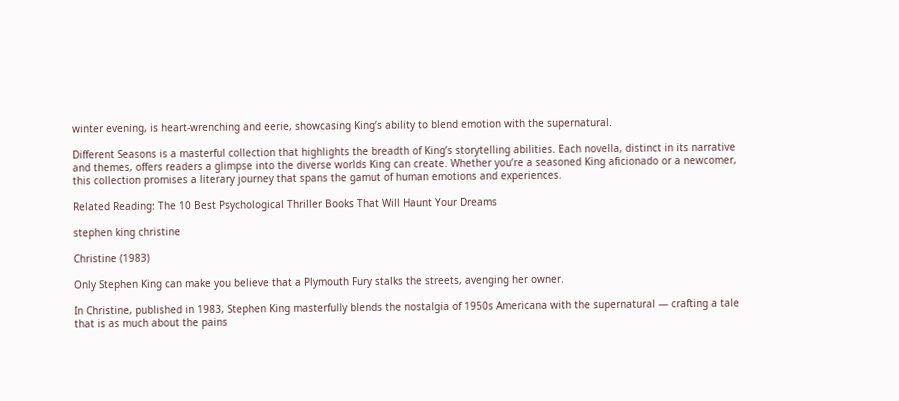winter evening, is heart-wrenching and eerie, showcasing King’s ability to blend emotion with the supernatural.

Different Seasons is a masterful collection that highlights the breadth of King’s storytelling abilities. Each novella, distinct in its narrative and themes, offers readers a glimpse into the diverse worlds King can create. Whether you’re a seasoned King aficionado or a newcomer, this collection promises a literary journey that spans the gamut of human emotions and experiences.

Related Reading: The 10 Best Psychological Thriller Books That Will Haunt Your Dreams

stephen king christine

Christine (1983)

Only Stephen King can make you believe that a Plymouth Fury stalks the streets, avenging her owner.

In Christine, published in 1983, Stephen King masterfully blends the nostalgia of 1950s Americana with the supernatural — crafting a tale that is as much about the pains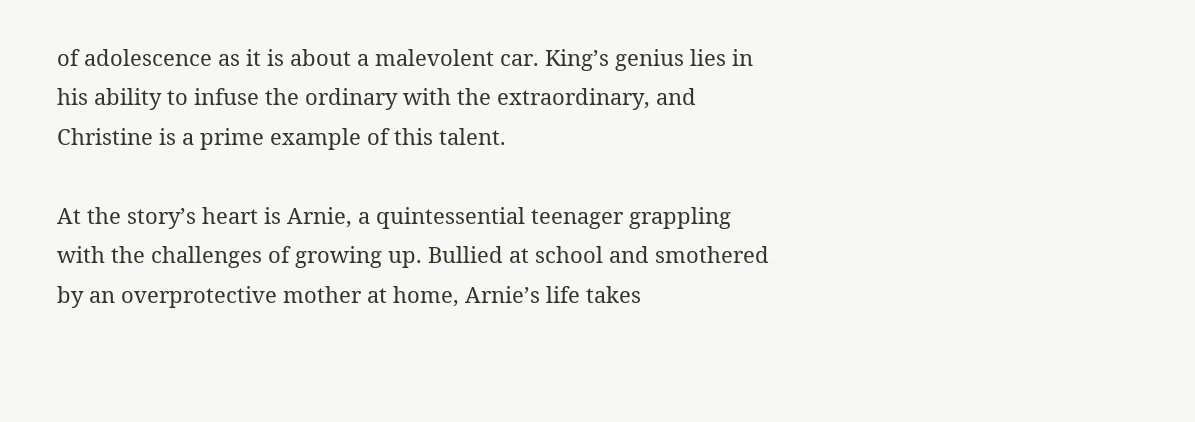of adolescence as it is about a malevolent car. King’s genius lies in his ability to infuse the ordinary with the extraordinary, and Christine is a prime example of this talent.

At the story’s heart is Arnie, a quintessential teenager grappling with the challenges of growing up. Bullied at school and smothered by an overprotective mother at home, Arnie’s life takes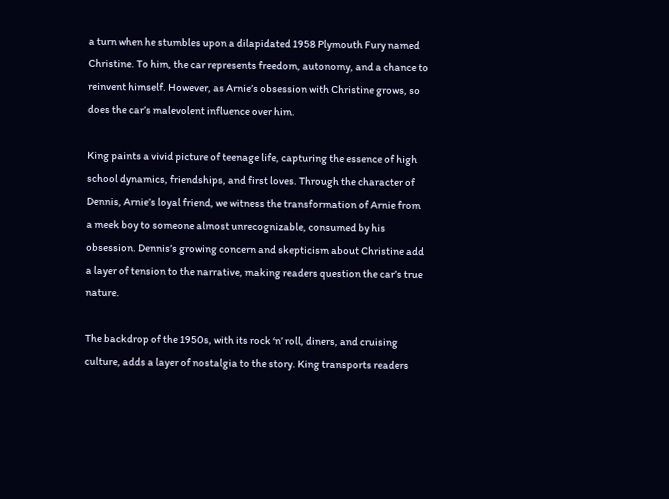a turn when he stumbles upon a dilapidated 1958 Plymouth Fury named Christine. To him, the car represents freedom, autonomy, and a chance to reinvent himself. However, as Arnie’s obsession with Christine grows, so does the car’s malevolent influence over him.

King paints a vivid picture of teenage life, capturing the essence of high school dynamics, friendships, and first loves. Through the character of Dennis, Arnie’s loyal friend, we witness the transformation of Arnie from a meek boy to someone almost unrecognizable, consumed by his obsession. Dennis’s growing concern and skepticism about Christine add a layer of tension to the narrative, making readers question the car’s true nature.

The backdrop of the 1950s, with its rock ‘n’ roll, diners, and cruising culture, adds a layer of nostalgia to the story. King transports readers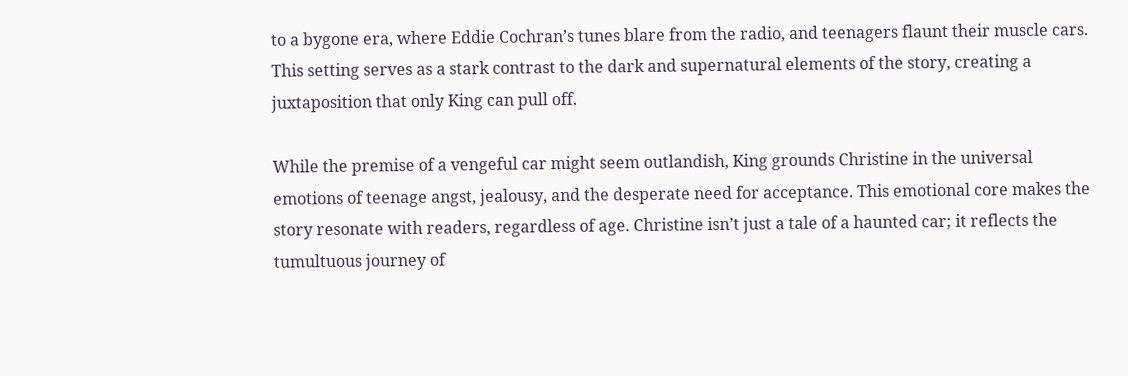to a bygone era, where Eddie Cochran’s tunes blare from the radio, and teenagers flaunt their muscle cars. This setting serves as a stark contrast to the dark and supernatural elements of the story, creating a juxtaposition that only King can pull off.

While the premise of a vengeful car might seem outlandish, King grounds Christine in the universal emotions of teenage angst, jealousy, and the desperate need for acceptance. This emotional core makes the story resonate with readers, regardless of age. Christine isn’t just a tale of a haunted car; it reflects the tumultuous journey of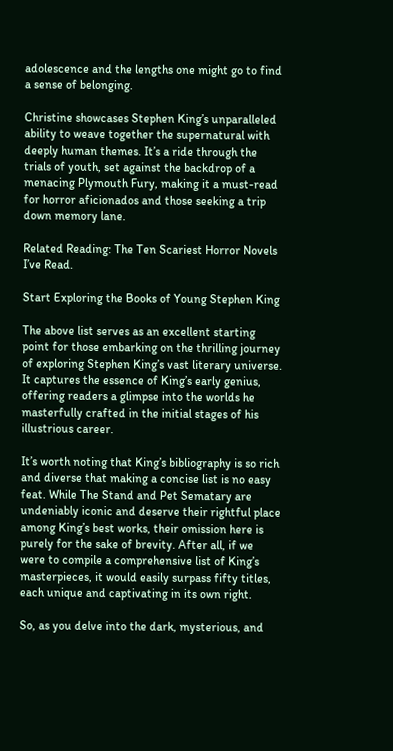adolescence and the lengths one might go to find a sense of belonging.

Christine showcases Stephen King’s unparalleled ability to weave together the supernatural with deeply human themes. It’s a ride through the trials of youth, set against the backdrop of a menacing Plymouth Fury, making it a must-read for horror aficionados and those seeking a trip down memory lane.

Related Reading: The Ten Scariest Horror Novels I’ve Read.

Start Exploring the Books of Young Stephen King

The above list serves as an excellent starting point for those embarking on the thrilling journey of exploring Stephen King’s vast literary universe. It captures the essence of King’s early genius, offering readers a glimpse into the worlds he masterfully crafted in the initial stages of his illustrious career.

It’s worth noting that King’s bibliography is so rich and diverse that making a concise list is no easy feat. While The Stand and Pet Sematary are undeniably iconic and deserve their rightful place among King’s best works, their omission here is purely for the sake of brevity. After all, if we were to compile a comprehensive list of King’s masterpieces, it would easily surpass fifty titles, each unique and captivating in its own right.

So, as you delve into the dark, mysterious, and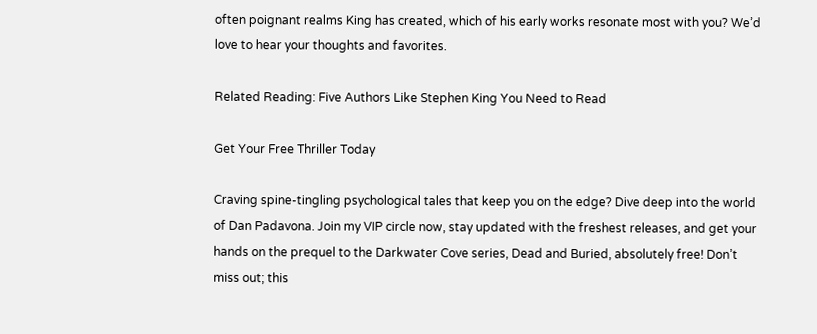often poignant realms King has created, which of his early works resonate most with you? We’d love to hear your thoughts and favorites.

Related Reading: Five Authors Like Stephen King You Need to Read

Get Your Free Thriller Today

Craving spine-tingling psychological tales that keep you on the edge? Dive deep into the world of Dan Padavona. Join my VIP circle now, stay updated with the freshest releases, and get your hands on the prequel to the Darkwater Cove series, Dead and Buried, absolutely free! Don’t miss out; this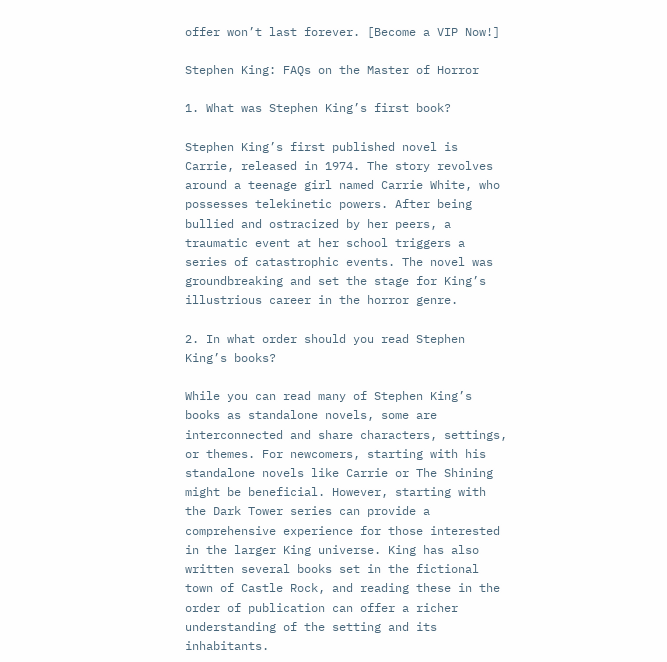offer won’t last forever. [Become a VIP Now!]

Stephen King: FAQs on the Master of Horror

1. What was Stephen King’s first book?

Stephen King’s first published novel is Carrie, released in 1974. The story revolves around a teenage girl named Carrie White, who possesses telekinetic powers. After being bullied and ostracized by her peers, a traumatic event at her school triggers a series of catastrophic events. The novel was groundbreaking and set the stage for King’s illustrious career in the horror genre.

2. In what order should you read Stephen King’s books?

While you can read many of Stephen King’s books as standalone novels, some are interconnected and share characters, settings, or themes. For newcomers, starting with his standalone novels like Carrie or The Shining might be beneficial. However, starting with the Dark Tower series can provide a comprehensive experience for those interested in the larger King universe. King has also written several books set in the fictional town of Castle Rock, and reading these in the order of publication can offer a richer understanding of the setting and its inhabitants.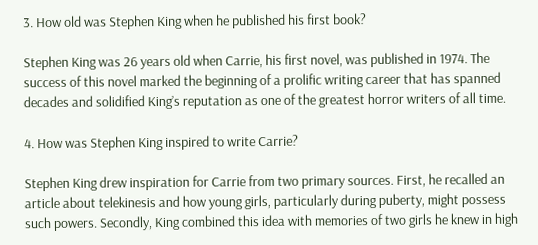3. How old was Stephen King when he published his first book?

Stephen King was 26 years old when Carrie, his first novel, was published in 1974. The success of this novel marked the beginning of a prolific writing career that has spanned decades and solidified King’s reputation as one of the greatest horror writers of all time.

4. How was Stephen King inspired to write Carrie?

Stephen King drew inspiration for Carrie from two primary sources. First, he recalled an article about telekinesis and how young girls, particularly during puberty, might possess such powers. Secondly, King combined this idea with memories of two girls he knew in high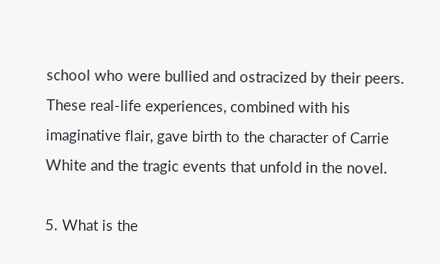school who were bullied and ostracized by their peers. These real-life experiences, combined with his imaginative flair, gave birth to the character of Carrie White and the tragic events that unfold in the novel.

5. What is the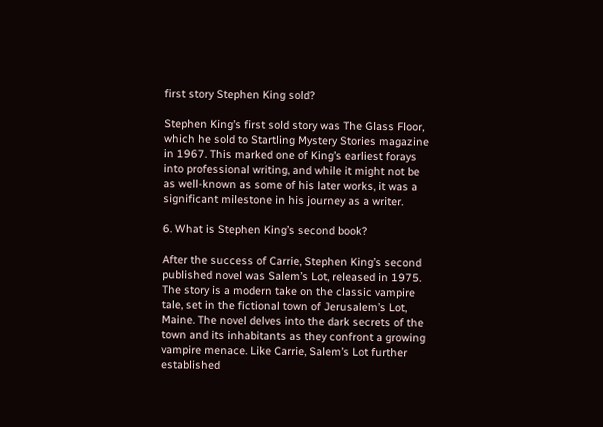first story Stephen King sold?

Stephen King’s first sold story was The Glass Floor, which he sold to Startling Mystery Stories magazine in 1967. This marked one of King’s earliest forays into professional writing, and while it might not be as well-known as some of his later works, it was a significant milestone in his journey as a writer.

6. What is Stephen King’s second book?

After the success of Carrie, Stephen King’s second published novel was Salem’s Lot, released in 1975. The story is a modern take on the classic vampire tale, set in the fictional town of Jerusalem’s Lot, Maine. The novel delves into the dark secrets of the town and its inhabitants as they confront a growing vampire menace. Like Carrie, Salem’s Lot further established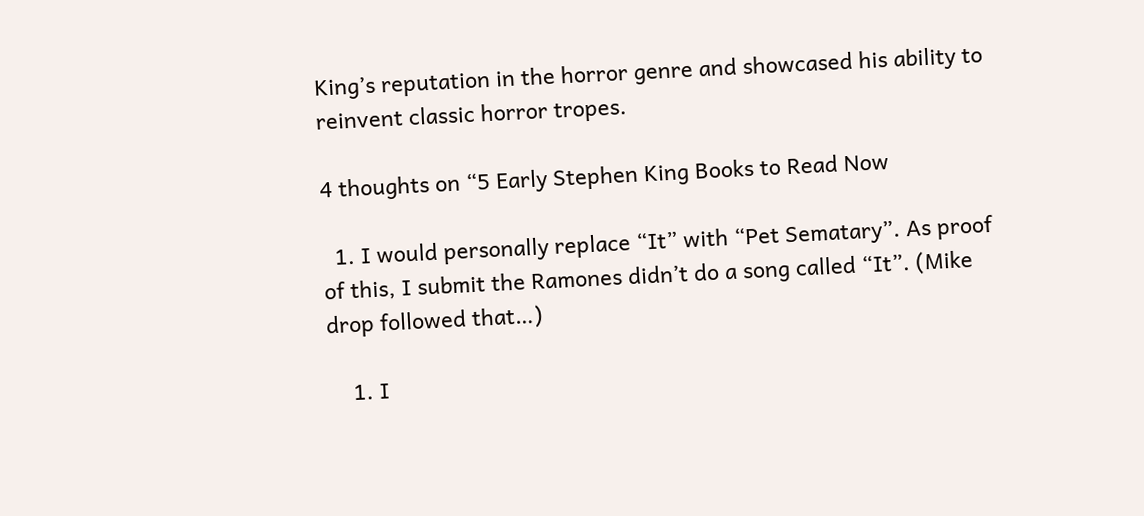King’s reputation in the horror genre and showcased his ability to reinvent classic horror tropes.

4 thoughts on “5 Early Stephen King Books to Read Now

  1. I would personally replace “It” with “Pet Sematary”. As proof of this, I submit the Ramones didn’t do a song called “It”. (Mike drop followed that…)

    1. I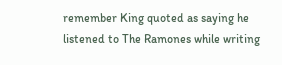remember King quoted as saying he listened to The Ramones while writing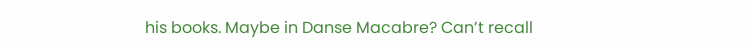his books. Maybe in Danse Macabre? Can’t recall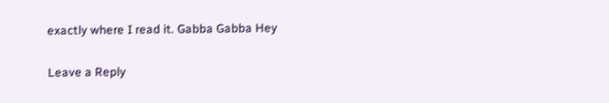exactly where I read it. Gabba Gabba Hey

Leave a Reply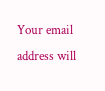Your email address will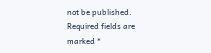not be published. Required fields are marked *